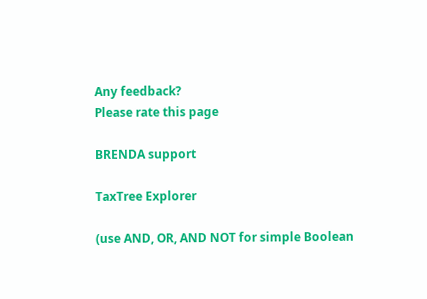Any feedback?
Please rate this page

BRENDA support

TaxTree Explorer

(use AND, OR, AND NOT for simple Boolean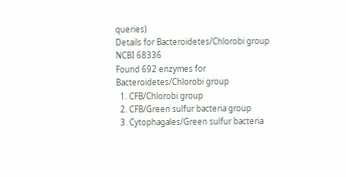queries)
Details for Bacteroidetes/Chlorobi group
NCBI 68336
Found 692 enzymes for Bacteroidetes/Chlorobi group
  1. CFB/Chlorobi group
  2. CFB/Green sulfur bacteria group
  3. Cytophagales/Green sulfur bacteria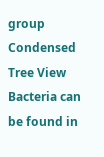group
Condensed Tree View
Bacteria can be found in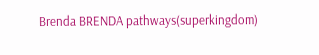Brenda BRENDA pathways(superkingdom)